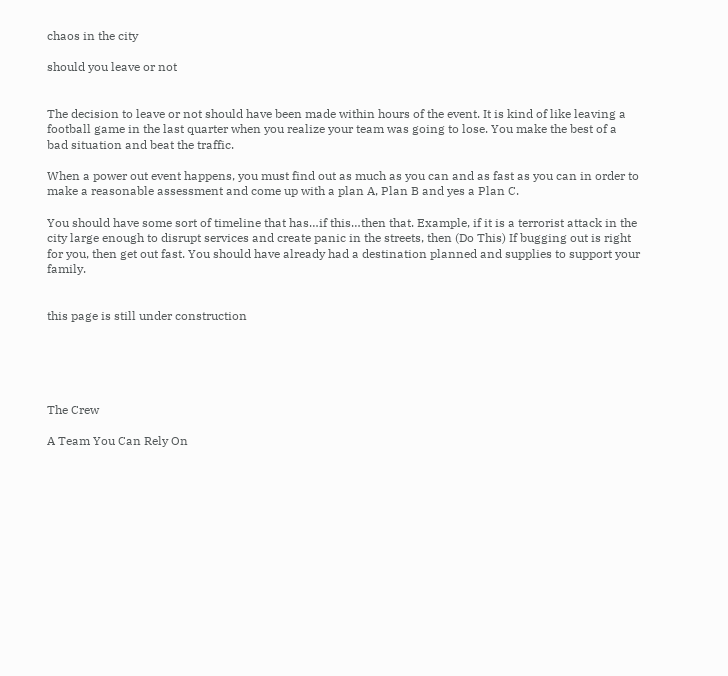chaos in the city

should you leave or not


The decision to leave or not should have been made within hours of the event. It is kind of like leaving a football game in the last quarter when you realize your team was going to lose. You make the best of a bad situation and beat the traffic.

When a power out event happens, you must find out as much as you can and as fast as you can in order to make a reasonable assessment and come up with a plan A, Plan B and yes a Plan C.

You should have some sort of timeline that has…if this…then that. Example, if it is a terrorist attack in the city large enough to disrupt services and create panic in the streets, then (Do This) If bugging out is right for you, then get out fast. You should have already had a destination planned and supplies to support your family.


this page is still under construction





The Crew

A Team You Can Rely On